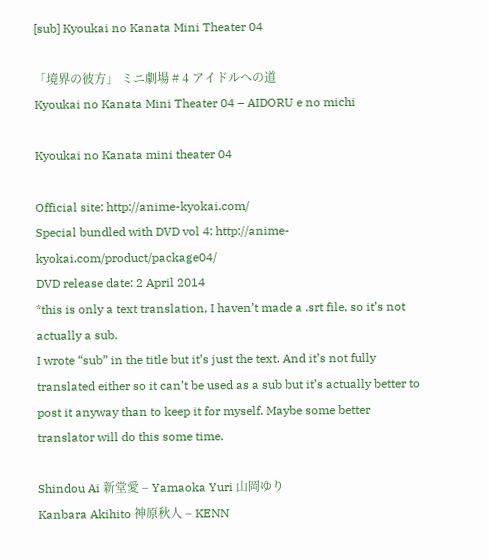[sub] Kyoukai no Kanata Mini Theater 04

「境界の彼方」 ミニ劇場 # 4 アイドルへの道
Kyoukai no Kanata Mini Theater 04 – AIDORU e no michi

Kyoukai no Kanata mini theater 04

Official site: http://anime-kyokai.com/
Special bundled with DVD vol 4: http://anime-kyokai.com/product/package04/
DVD release date: 2 April 2014
*this is only a text translation, I haven’t made a .srt file, so it’s not actually a sub.
I wrote “sub” in the title but it’s just the text. And it’s not fully translated either so it can’t be used as a sub but it’s actually better to post it anyway than to keep it for myself. Maybe some better translator will do this some time.

Shindou Ai 新堂愛 – Yamaoka Yuri 山岡ゆり
Kanbara Akihito 神原秋人 – KENN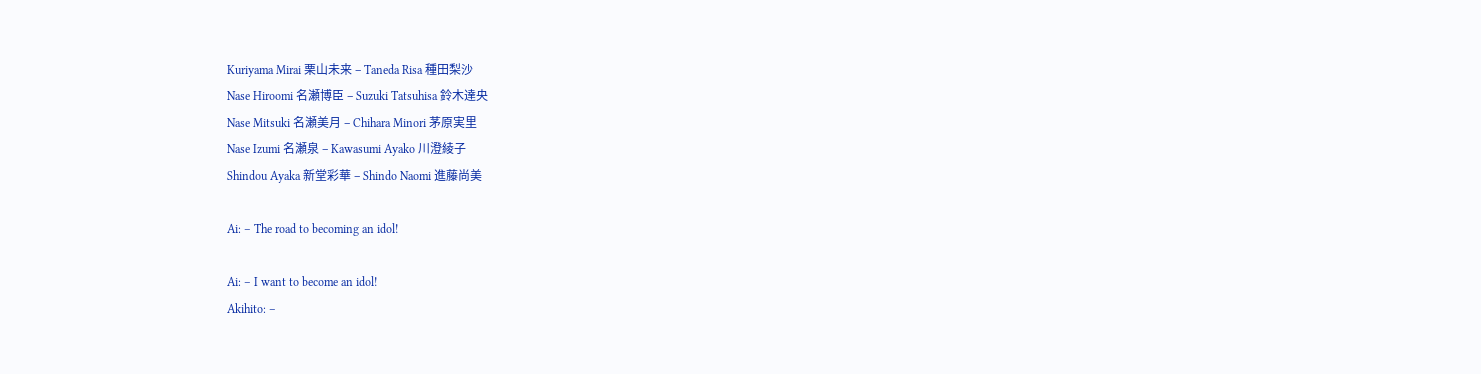Kuriyama Mirai 栗山未来 – Taneda Risa 種田梨沙
Nase Hiroomi 名瀬博臣 – Suzuki Tatsuhisa 鈴木達央
Nase Mitsuki 名瀬美月 – Chihara Minori 茅原実里
Nase Izumi 名瀬泉 – Kawasumi Ayako 川澄綾子
Shindou Ayaka 新堂彩華 – Shindo Naomi 進藤尚美

Ai: – The road to becoming an idol!

Ai: – I want to become an idol!
Akihito: –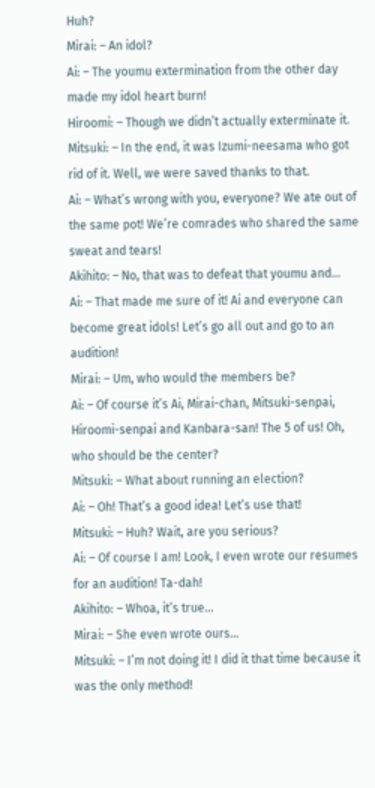Huh?
Mirai: – An idol?
Ai: – The youmu extermination from the other day made my idol heart burn!
Hiroomi: – Though we didn’t actually exterminate it.
Mitsuki: – In the end, it was Izumi-neesama who got rid of it. Well, we were saved thanks to that.
Ai: – What’s wrong with you, everyone? We ate out of the same pot! We’re comrades who shared the same sweat and tears!
Akihito: – No, that was to defeat that youmu and…
Ai: – That made me sure of it! Ai and everyone can become great idols! Let’s go all out and go to an audition!
Mirai: – Um, who would the members be?
Ai: – Of course it’s Ai, Mirai-chan, Mitsuki-senpai, Hiroomi-senpai and Kanbara-san! The 5 of us! Oh, who should be the center?
Mitsuki: – What about running an election?
Ai: – Oh! That’s a good idea! Let’s use that!
Mitsuki: – Huh? Wait, are you serious?
Ai: – Of course I am! Look, I even wrote our resumes for an audition! Ta-dah!
Akihito: – Whoa, it’s true…
Mirai: – She even wrote ours…
Mitsuki: – I’m not doing it! I did it that time because it was the only method!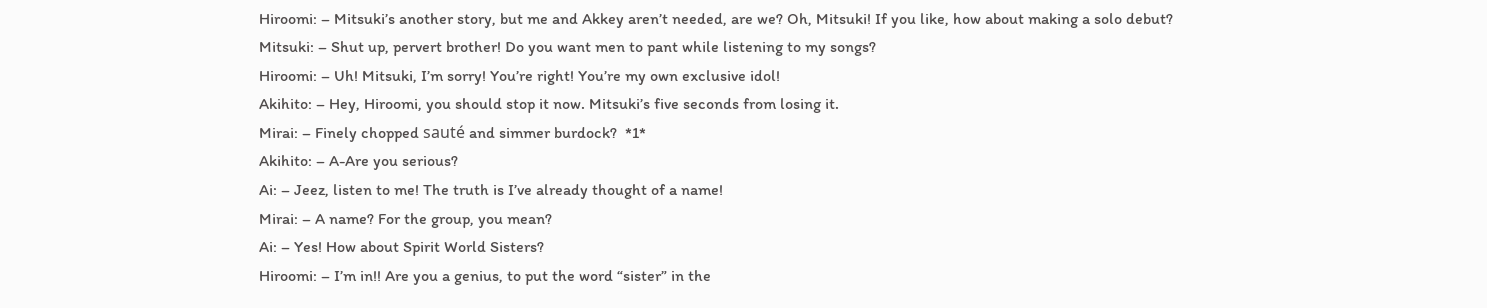Hiroomi: – Mitsuki’s another story, but me and Akkey aren’t needed, are we? Oh, Mitsuki! If you like, how about making a solo debut?
Mitsuki: – Shut up, pervert brother! Do you want men to pant while listening to my songs?
Hiroomi: – Uh! Mitsuki, I’m sorry! You’re right! You’re my own exclusive idol!
Akihito: – Hey, Hiroomi, you should stop it now. Mitsuki’s five seconds from losing it.
Mirai: – Finely chopped sauté and simmer burdock?  *1*
Akihito: – A-Are you serious?
Ai: – Jeez, listen to me! The truth is I’ve already thought of a name!
Mirai: – A name? For the group, you mean?
Ai: – Yes! How about Spirit World Sisters?
Hiroomi: – I’m in!! Are you a genius, to put the word “sister” in the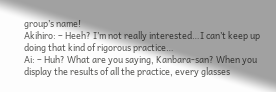group’s name!
Akihiro: – Heeh? I’m not really interested…I can’t keep up doing that kind of rigorous practice…
Ai: – Huh? What are you saying, Kanbara-san? When you display the results of all the practice, every glasses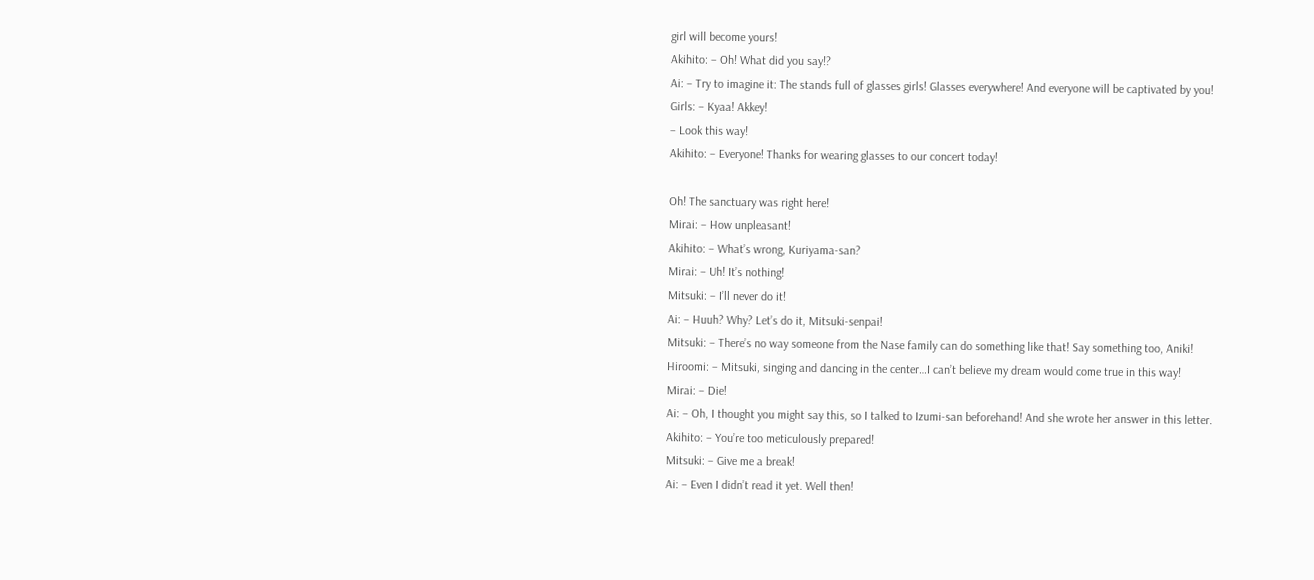girl will become yours!
Akihito: – Oh! What did you say!?
Ai: – Try to imagine it: The stands full of glasses girls! Glasses everywhere! And everyone will be captivated by you!
Girls: – Kyaa! Akkey!
– Look this way!
Akihito: – Everyone! Thanks for wearing glasses to our concert today!

Oh! The sanctuary was right here!
Mirai: – How unpleasant!
Akihito: – What’s wrong, Kuriyama-san?
Mirai: – Uh! It’s nothing!
Mitsuki: – I’ll never do it!
Ai: – Huuh? Why? Let’s do it, Mitsuki-senpai!
Mitsuki: – There’s no way someone from the Nase family can do something like that! Say something too, Aniki!
Hiroomi: – Mitsuki, singing and dancing in the center…I can’t believe my dream would come true in this way!
Mirai: – Die!
Ai: – Oh, I thought you might say this, so I talked to Izumi-san beforehand! And she wrote her answer in this letter.
Akihito: – You’re too meticulously prepared!
Mitsuki: – Give me a break!
Ai: – Even I didn’t read it yet. Well then!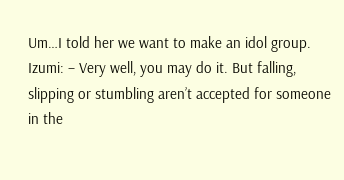Um…I told her we want to make an idol group.
Izumi: – Very well, you may do it. But falling, slipping or stumbling aren’t accepted for someone in the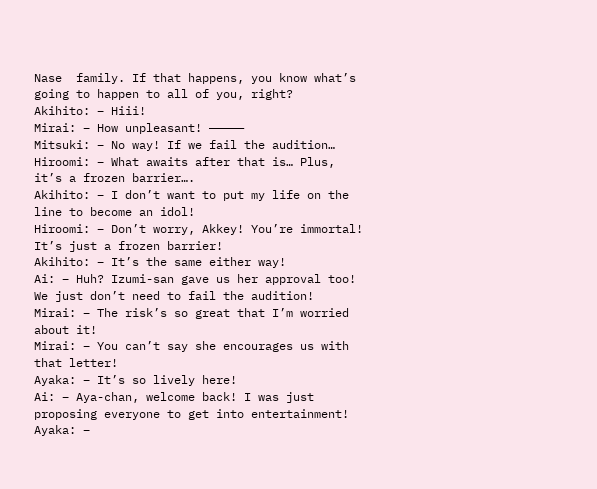Nase  family. If that happens, you know what’s going to happen to all of you, right?
Akihito: – Hiii!
Mirai: – How unpleasant! —————
Mitsuki: – No way! If we fail the audition…
Hiroomi: – What awaits after that is… Plus, it’s a frozen barrier….
Akihito: – I don’t want to put my life on the line to become an idol!
Hiroomi: – Don’t worry, Akkey! You’re immortal! It’s just a frozen barrier!
Akihito: – It’s the same either way!
Ai: – Huh? Izumi-san gave us her approval too! We just don’t need to fail the audition!
Mirai: – The risk’s so great that I’m worried about it!
Mirai: – You can’t say she encourages us with that letter!
Ayaka: – It’s so lively here!
Ai: – Aya-chan, welcome back! I was just proposing everyone to get into entertainment!
Ayaka: –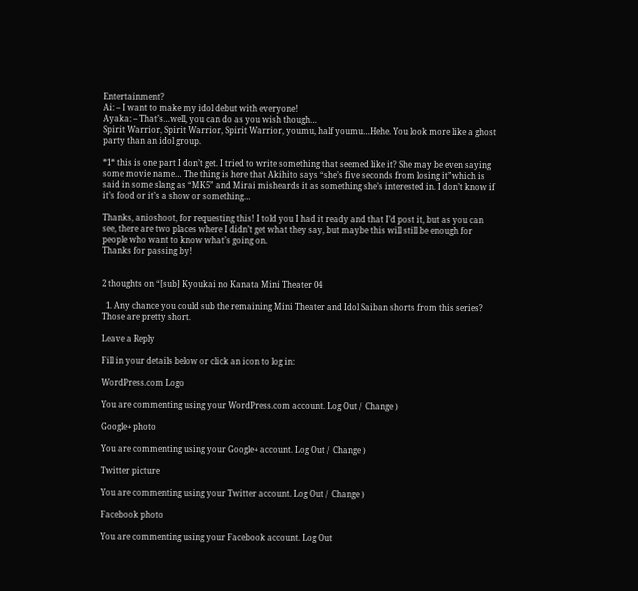Entertainment?
Ai: – I want to make my idol debut with everyone!
Ayaka: – That’s…well, you can do as you wish though…
Spirit Warrior, Spirit Warrior, Spirit Warrior, youmu, half youmu…Hehe. You look more like a ghost party than an idol group.

*1* this is one part I don’t get. I tried to write something that seemed like it? She may be even saying some movie name… The thing is here that Akihito says “she’s five seconds from losing it”which is said in some slang as “MK5” and Mirai misheards it as something she’s interested in. I don’t know if it’s food or it’s a show or something…

Thanks, anioshoot, for requesting this! I told you I had it ready and that I’d post it, but as you can see, there are two places where I didn’t get what they say, but maybe this will still be enough for people who want to know what’s going on.
Thanks for passing by!


2 thoughts on “[sub] Kyoukai no Kanata Mini Theater 04

  1. Any chance you could sub the remaining Mini Theater and Idol Saiban shorts from this series? Those are pretty short.

Leave a Reply

Fill in your details below or click an icon to log in:

WordPress.com Logo

You are commenting using your WordPress.com account. Log Out /  Change )

Google+ photo

You are commenting using your Google+ account. Log Out /  Change )

Twitter picture

You are commenting using your Twitter account. Log Out /  Change )

Facebook photo

You are commenting using your Facebook account. Log Out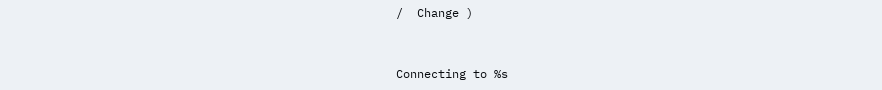/  Change )


Connecting to %s